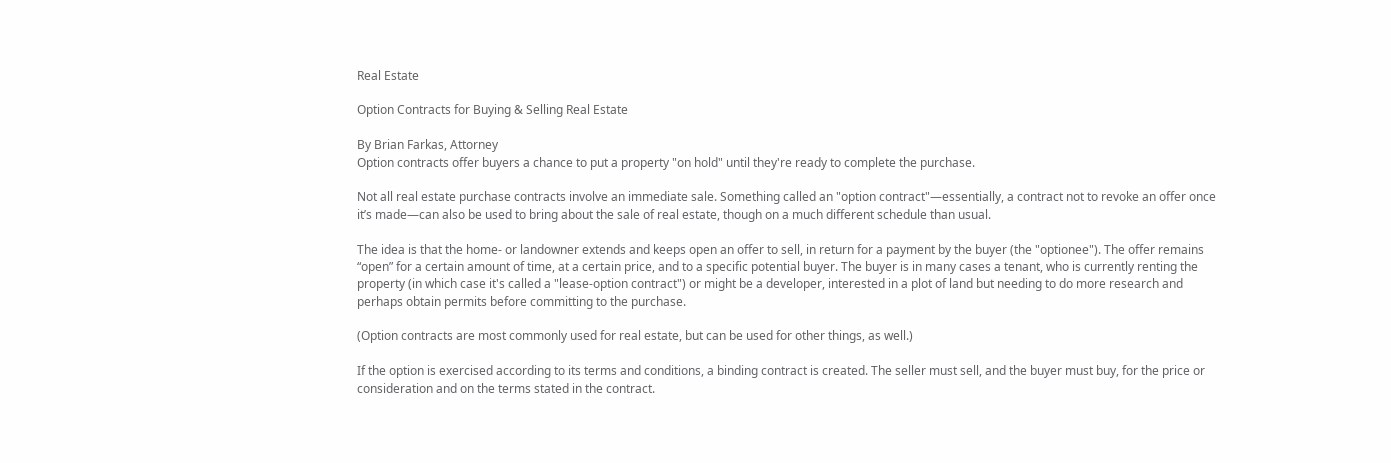Real Estate

Option Contracts for Buying & Selling Real Estate

By Brian Farkas, Attorney
Option contracts offer buyers a chance to put a property "on hold" until they're ready to complete the purchase.

Not all real estate purchase contracts involve an immediate sale. Something called an "option contract"—essentially, a contract not to revoke an offer once it’s made—can also be used to bring about the sale of real estate, though on a much different schedule than usual.

The idea is that the home- or landowner extends and keeps open an offer to sell, in return for a payment by the buyer (the "optionee"). The offer remains “open” for a certain amount of time, at a certain price, and to a specific potential buyer. The buyer is in many cases a tenant, who is currently renting the property (in which case it's called a "lease-option contract") or might be a developer, interested in a plot of land but needing to do more research and perhaps obtain permits before committing to the purchase.

(Option contracts are most commonly used for real estate, but can be used for other things, as well.)

If the option is exercised according to its terms and conditions, a binding contract is created. The seller must sell, and the buyer must buy, for the price or consideration and on the terms stated in the contract.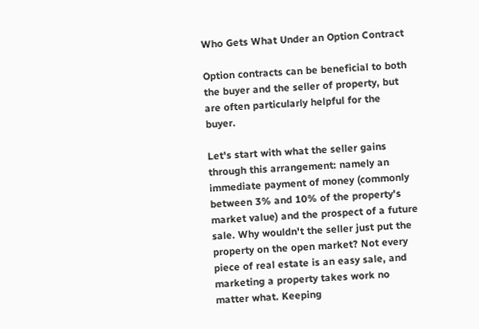Who Gets What Under an Option Contract

Option contracts can be beneficial to both the buyer and the seller of property, but are often particularly helpful for the buyer.

Let's start with what the seller gains through this arrangement: namely an immediate payment of money (commonly between 3% and 10% of the property's market value) and the prospect of a future sale. Why wouldn't the seller just put the property on the open market? Not every piece of real estate is an easy sale, and marketing a property takes work no matter what. Keeping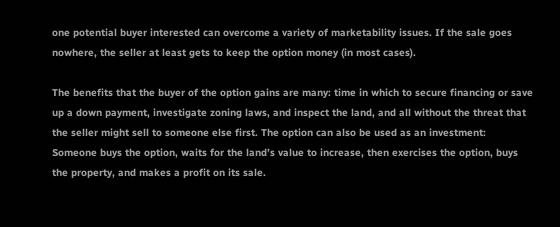one potential buyer interested can overcome a variety of marketability issues. If the sale goes nowhere, the seller at least gets to keep the option money (in most cases).

The benefits that the buyer of the option gains are many: time in which to secure financing or save up a down payment, investigate zoning laws, and inspect the land, and all without the threat that the seller might sell to someone else first. The option can also be used as an investment: Someone buys the option, waits for the land’s value to increase, then exercises the option, buys the property, and makes a profit on its sale.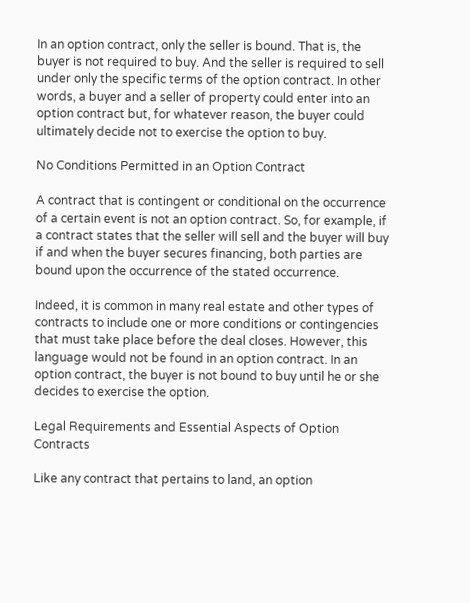In an option contract, only the seller is bound. That is, the buyer is not required to buy. And the seller is required to sell under only the specific terms of the option contract. In other words, a buyer and a seller of property could enter into an option contract but, for whatever reason, the buyer could ultimately decide not to exercise the option to buy.

No Conditions Permitted in an Option Contract

A contract that is contingent or conditional on the occurrence of a certain event is not an option contract. So, for example, if a contract states that the seller will sell and the buyer will buy if and when the buyer secures financing, both parties are bound upon the occurrence of the stated occurrence.

Indeed, it is common in many real estate and other types of contracts to include one or more conditions or contingencies that must take place before the deal closes. However, this language would not be found in an option contract. In an option contract, the buyer is not bound to buy until he or she decides to exercise the option.

Legal Requirements and Essential Aspects of Option Contracts

Like any contract that pertains to land, an option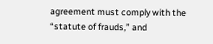agreement must comply with the “statute of frauds,” and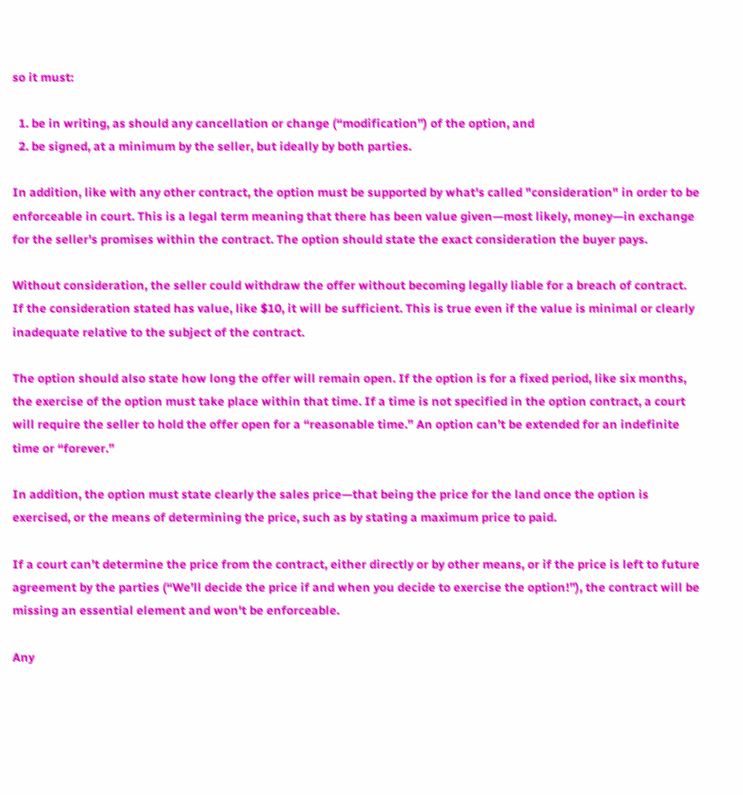so it must:

  1. be in writing, as should any cancellation or change (“modification”) of the option, and
  2. be signed, at a minimum by the seller, but ideally by both parties.

In addition, like with any other contract, the option must be supported by what's called "consideration" in order to be enforceable in court. This is a legal term meaning that there has been value given—most likely, money—in exchange for the seller's promises within the contract. The option should state the exact consideration the buyer pays.

Without consideration, the seller could withdraw the offer without becoming legally liable for a breach of contract. If the consideration stated has value, like $10, it will be sufficient. This is true even if the value is minimal or clearly inadequate relative to the subject of the contract.

The option should also state how long the offer will remain open. If the option is for a fixed period, like six months, the exercise of the option must take place within that time. If a time is not specified in the option contract, a court will require the seller to hold the offer open for a “reasonable time.” An option can’t be extended for an indefinite time or “forever.”

In addition, the option must state clearly the sales price—that being the price for the land once the option is exercised, or the means of determining the price, such as by stating a maximum price to paid.

If a court can’t determine the price from the contract, either directly or by other means, or if the price is left to future agreement by the parties (“We’ll decide the price if and when you decide to exercise the option!”), the contract will be missing an essential element and won't be enforceable.

Any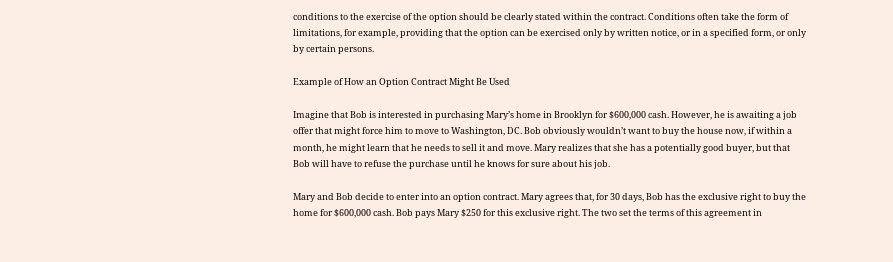conditions to the exercise of the option should be clearly stated within the contract. Conditions often take the form of limitations, for example, providing that the option can be exercised only by written notice, or in a specified form, or only by certain persons.

Example of How an Option Contract Might Be Used

Imagine that Bob is interested in purchasing Mary’s home in Brooklyn for $600,000 cash. However, he is awaiting a job offer that might force him to move to Washington, DC. Bob obviously wouldn’t want to buy the house now, if within a month, he might learn that he needs to sell it and move. Mary realizes that she has a potentially good buyer, but that Bob will have to refuse the purchase until he knows for sure about his job.

Mary and Bob decide to enter into an option contract. Mary agrees that, for 30 days, Bob has the exclusive right to buy the home for $600,000 cash. Bob pays Mary $250 for this exclusive right. The two set the terms of this agreement in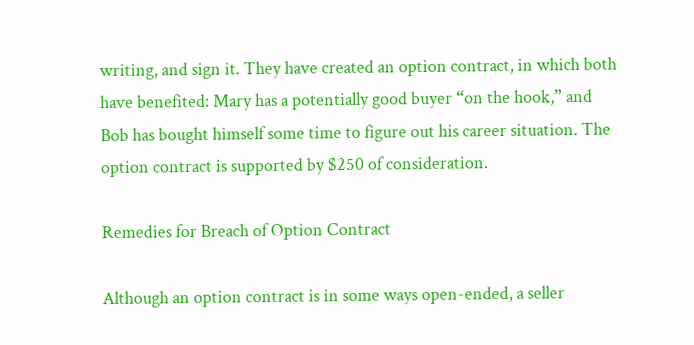writing, and sign it. They have created an option contract, in which both have benefited: Mary has a potentially good buyer “on the hook,” and Bob has bought himself some time to figure out his career situation. The option contract is supported by $250 of consideration.

Remedies for Breach of Option Contract

Although an option contract is in some ways open-ended, a seller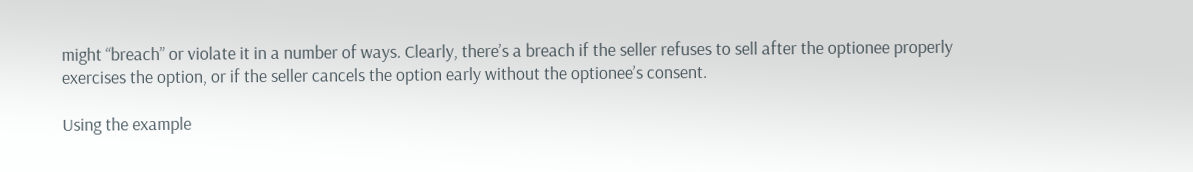might “breach” or violate it in a number of ways. Clearly, there’s a breach if the seller refuses to sell after the optionee properly exercises the option, or if the seller cancels the option early without the optionee’s consent.

Using the example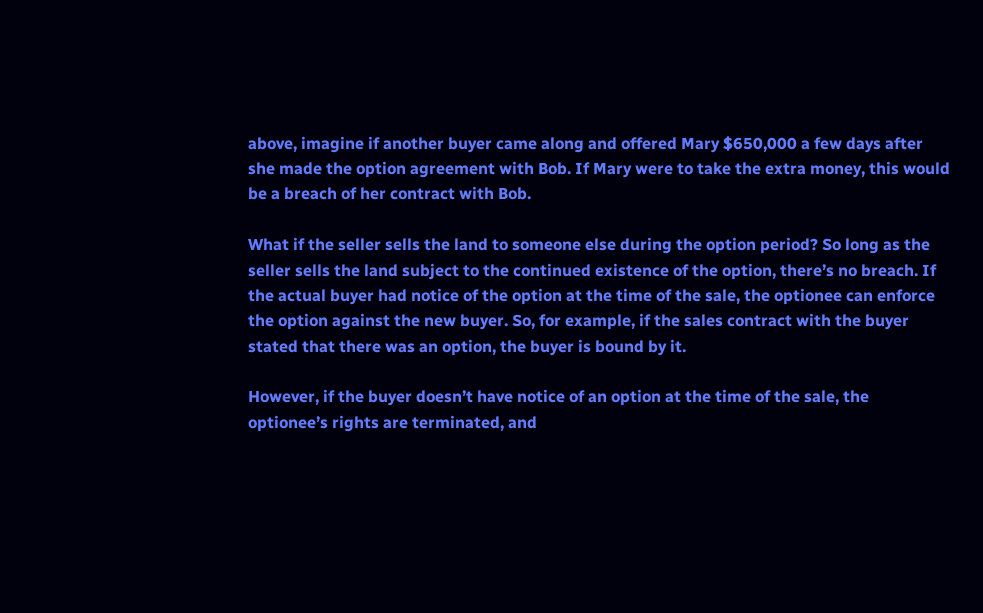above, imagine if another buyer came along and offered Mary $650,000 a few days after she made the option agreement with Bob. If Mary were to take the extra money, this would be a breach of her contract with Bob.

What if the seller sells the land to someone else during the option period? So long as the seller sells the land subject to the continued existence of the option, there’s no breach. If the actual buyer had notice of the option at the time of the sale, the optionee can enforce the option against the new buyer. So, for example, if the sales contract with the buyer stated that there was an option, the buyer is bound by it.

However, if the buyer doesn’t have notice of an option at the time of the sale, the optionee’s rights are terminated, and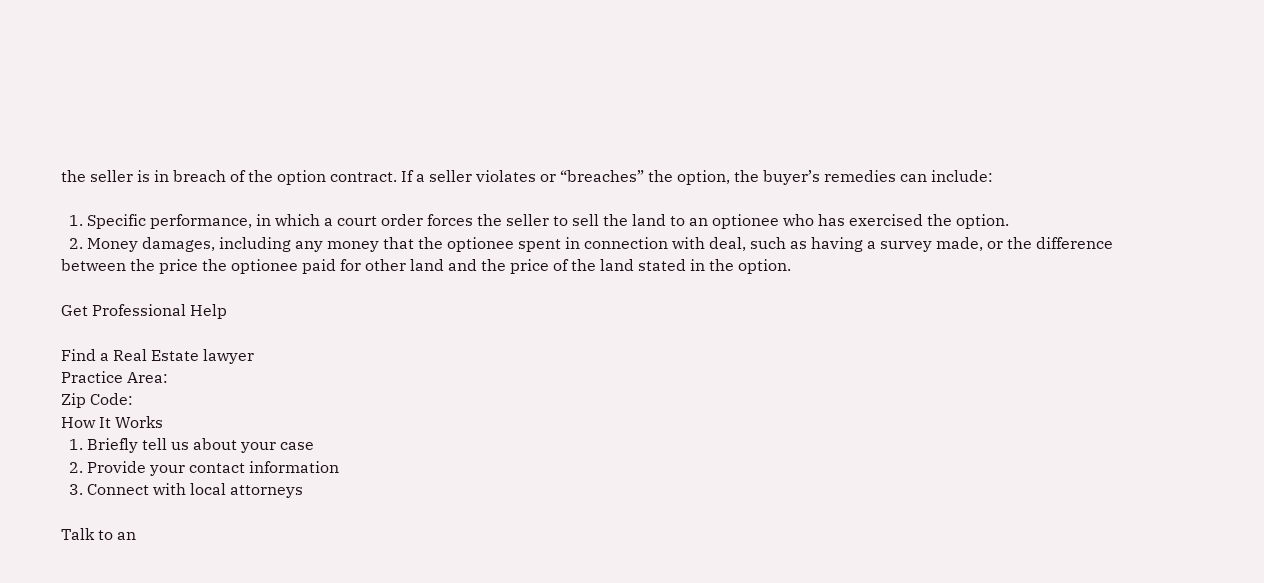the seller is in breach of the option contract. If a seller violates or “breaches” the option, the buyer’s remedies can include:

  1. Specific performance, in which a court order forces the seller to sell the land to an optionee who has exercised the option.
  2. Money damages, including any money that the optionee spent in connection with deal, such as having a survey made, or the difference between the price the optionee paid for other land and the price of the land stated in the option.

Get Professional Help

Find a Real Estate lawyer
Practice Area:
Zip Code:
How It Works
  1. Briefly tell us about your case
  2. Provide your contact information
  3. Connect with local attorneys

Talk to an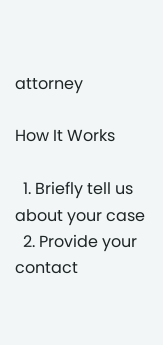attorney

How It Works

  1. Briefly tell us about your case
  2. Provide your contact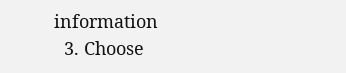information
  3. Choose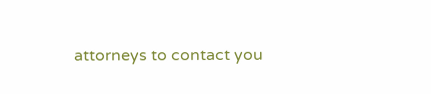attorneys to contact you